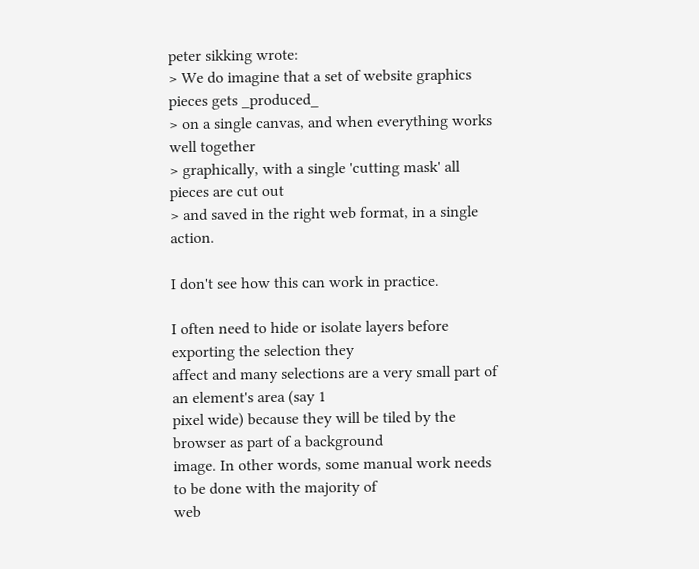peter sikking wrote:
> We do imagine that a set of website graphics pieces gets _produced_
> on a single canvas, and when everything works well together
> graphically, with a single 'cutting mask' all pieces are cut out
> and saved in the right web format, in a single action.

I don't see how this can work in practice.

I often need to hide or isolate layers before exporting the selection they
affect and many selections are a very small part of an element's area (say 1
pixel wide) because they will be tiled by the browser as part of a background
image. In other words, some manual work needs to be done with the majority of
web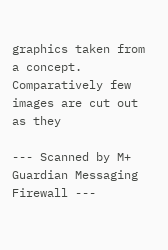graphics taken from a concept. Comparatively few images are cut out as they

--- Scanned by M+ Guardian Messaging Firewall ---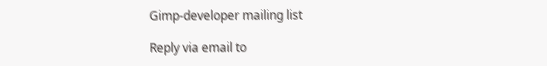Gimp-developer mailing list

Reply via email to